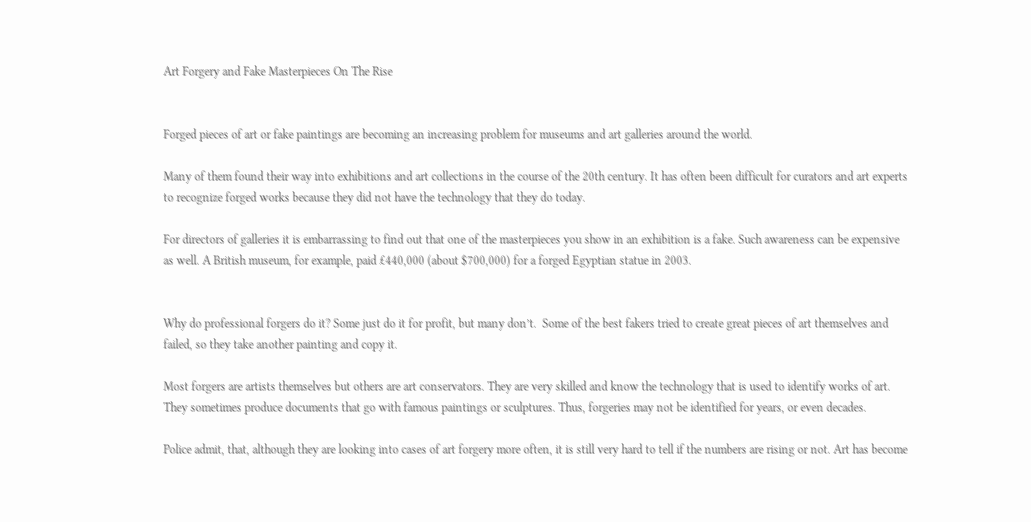Art Forgery and Fake Masterpieces On The Rise


Forged pieces of art or fake paintings are becoming an increasing problem for museums and art galleries around the world.

Many of them found their way into exhibitions and art collections in the course of the 20th century. It has often been difficult for curators and art experts to recognize forged works because they did not have the technology that they do today.

For directors of galleries it is embarrassing to find out that one of the masterpieces you show in an exhibition is a fake. Such awareness can be expensive as well. A British museum, for example, paid £440,000 (about $700,000) for a forged Egyptian statue in 2003.


Why do professional forgers do it? Some just do it for profit, but many don’t.  Some of the best fakers tried to create great pieces of art themselves and failed, so they take another painting and copy it.

Most forgers are artists themselves but others are art conservators. They are very skilled and know the technology that is used to identify works of art. They sometimes produce documents that go with famous paintings or sculptures. Thus, forgeries may not be identified for years, or even decades.

Police admit, that, although they are looking into cases of art forgery more often, it is still very hard to tell if the numbers are rising or not. Art has become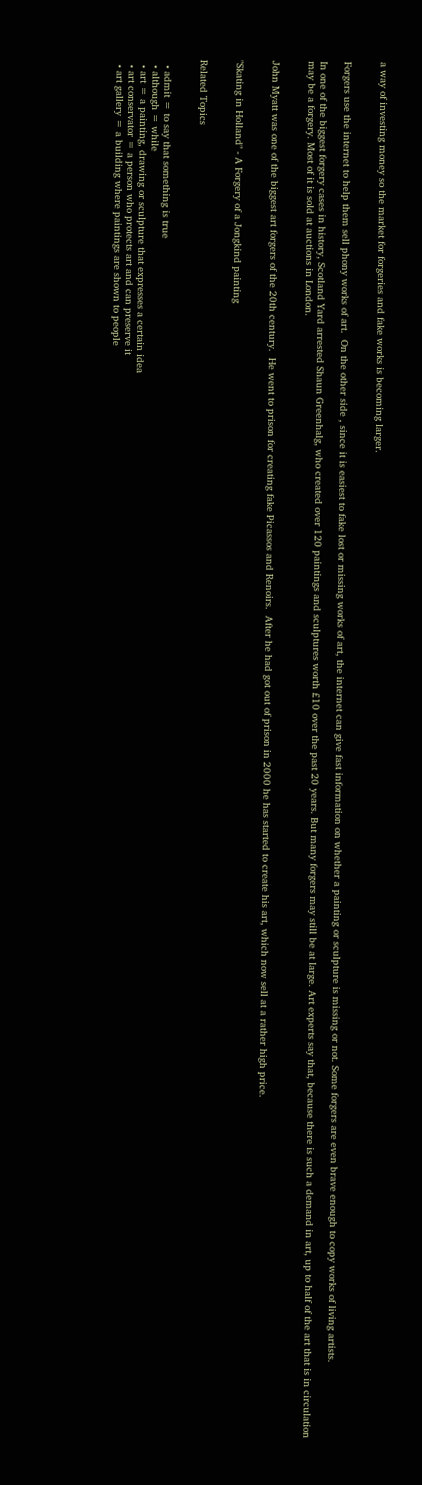a way of investing money so the market for forgeries and fake works is becoming larger.


Forgers use the internet to help them sell phony works of art.  On the other side , since it is easiest to fake lost or missing works of art, the internet can give fast information on whether a painting or sculpture is missing or not. Some forgers are even brave enough to copy works of living artists.

In one of the biggest forgery cases in history, Scotland Yard arrested Shaun Greenhalg, who created over 120 paintings and sculptures worth £10 over the past 20 years. But many forgers may still be at large. Art experts say that, because there is such a demand in art, up to half of the art that is in circulation may be a forgery. Most of it is sold at auctions in London.


John Myatt was one of the biggest art forgers of the 20th century.  He went to prison for creating fake Picassos and Renoirs.  After he had got out of prison in 2000 he has started to create his art, which now sell at a rather high price.


"Skating in Holland" - A Forgery of a Jongkind painting


Related Topics


  • admit = to say that something is true
  • although = while
  • art = a painting, drawing or sculpture that expresses a certain idea
  • art conservator = a person who protects art and can preserve it
  • art gallery = a building where paintings are shown to people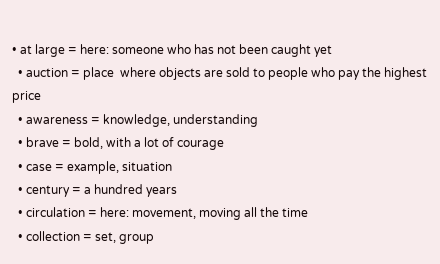• at large = here: someone who has not been caught yet
  • auction = place  where objects are sold to people who pay the highest price
  • awareness = knowledge, understanding
  • brave = bold, with a lot of courage
  • case = example, situation
  • century = a hundred years
  • circulation = here: movement, moving all the time
  • collection = set, group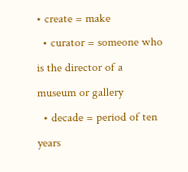• create = make
  • curator = someone who is the director of a museum or gallery
  • decade = period of ten years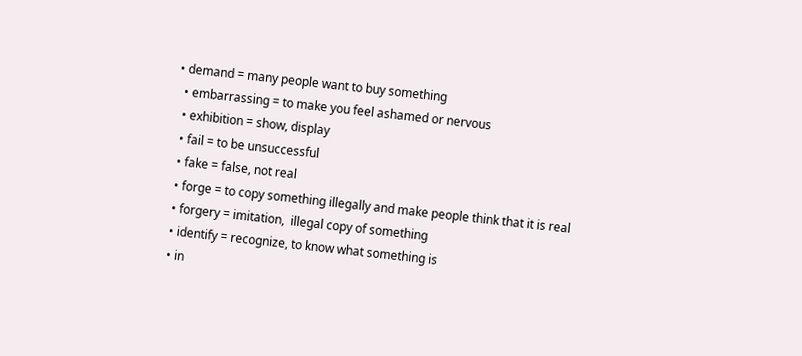• demand = many people want to buy something
  • embarrassing = to make you feel ashamed or nervous
  • exhibition = show, display
  • fail = to be unsuccessful
  • fake = false, not real
  • forge = to copy something illegally and make people think that it is real
  • forgery = imitation,  illegal copy of something
  • identify = recognize, to know what something is
  • in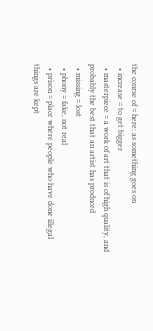the course of = here: as something goes on
  • increase = to get bigger
  • masterpiece = a work of art that is of high quality, and probably the best that an artist has produced
  • missing = lost
  • phony = fake, not real
  • prison = place where people who have done illegal things are kept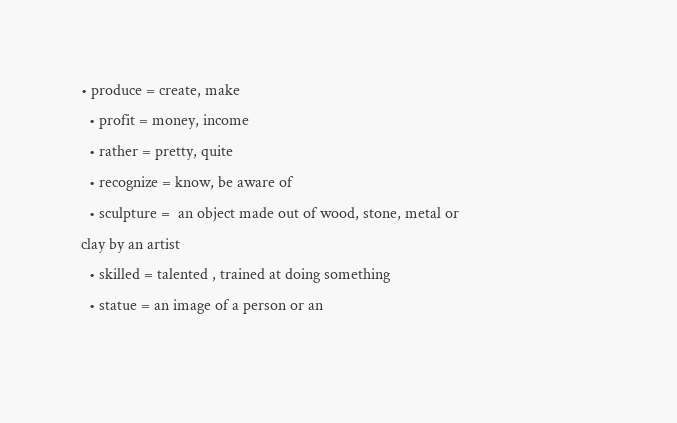• produce = create, make
  • profit = money, income
  • rather = pretty, quite
  • recognize = know, be aware of
  • sculpture =  an object made out of wood, stone, metal or clay by an artist
  • skilled = talented , trained at doing something
  • statue = an image of a person or an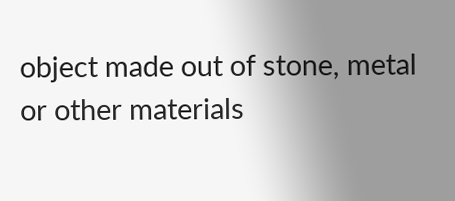object made out of stone, metal or other materials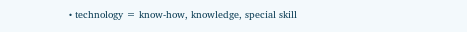• technology = know-how, knowledge, special skill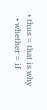• thus = that is why
  • whether = if